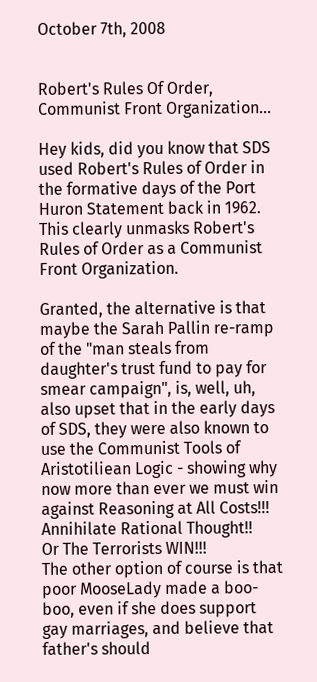October 7th, 2008


Robert's Rules Of Order, Communist Front Organization...

Hey kids, did you know that SDS used Robert's Rules of Order in the formative days of the Port Huron Statement back in 1962. This clearly unmasks Robert's Rules of Order as a Communist Front Organization.

Granted, the alternative is that maybe the Sarah Pallin re-ramp of the "man steals from daughter's trust fund to pay for smear campaign", is, well, uh, also upset that in the early days of SDS, they were also known to use the Communist Tools of Aristotiliean Logic - showing why now more than ever we must win against Reasoning at All Costs!!!
Annihilate Rational Thought!!
Or The Terrorists WIN!!!
The other option of course is that poor MooseLady made a boo-boo, even if she does support gay marriages, and believe that father's should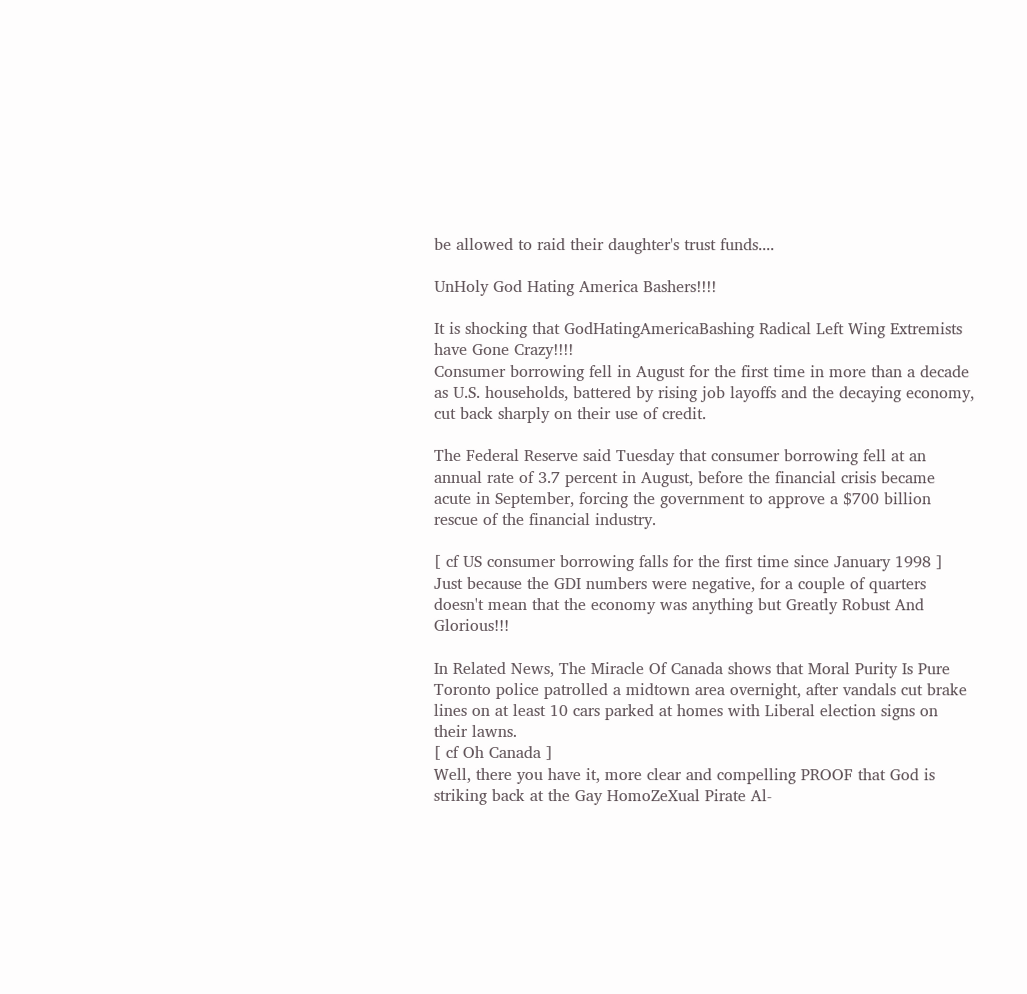be allowed to raid their daughter's trust funds....

UnHoly God Hating America Bashers!!!!

It is shocking that GodHatingAmericaBashing Radical Left Wing Extremists have Gone Crazy!!!!
Consumer borrowing fell in August for the first time in more than a decade as U.S. households, battered by rising job layoffs and the decaying economy, cut back sharply on their use of credit.

The Federal Reserve said Tuesday that consumer borrowing fell at an annual rate of 3.7 percent in August, before the financial crisis became acute in September, forcing the government to approve a $700 billion rescue of the financial industry.

[ cf US consumer borrowing falls for the first time since January 1998 ]
Just because the GDI numbers were negative, for a couple of quarters doesn't mean that the economy was anything but Greatly Robust And Glorious!!!

In Related News, The Miracle Of Canada shows that Moral Purity Is Pure
Toronto police patrolled a midtown area overnight, after vandals cut brake lines on at least 10 cars parked at homes with Liberal election signs on their lawns.
[ cf Oh Canada ]
Well, there you have it, more clear and compelling PROOF that God is striking back at the Gay HomoZeXual Pirate Al-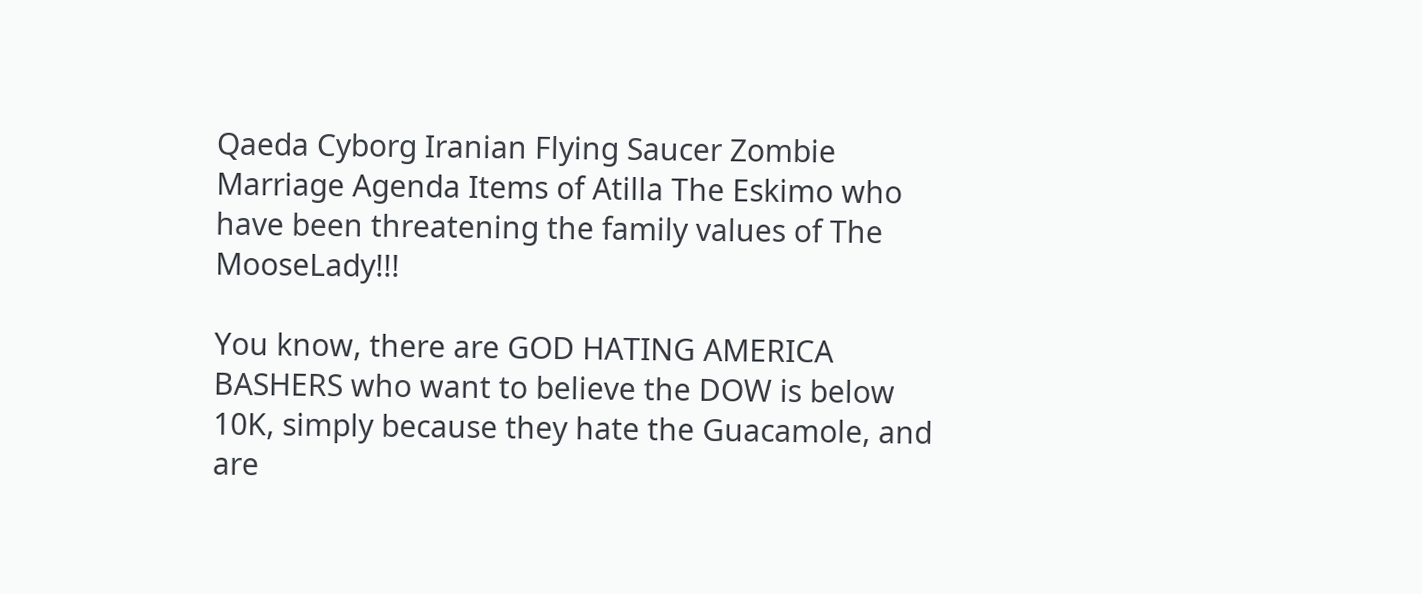Qaeda Cyborg Iranian Flying Saucer Zombie Marriage Agenda Items of Atilla The Eskimo who have been threatening the family values of The MooseLady!!!

You know, there are GOD HATING AMERICA BASHERS who want to believe the DOW is below 10K, simply because they hate the Guacamole, and are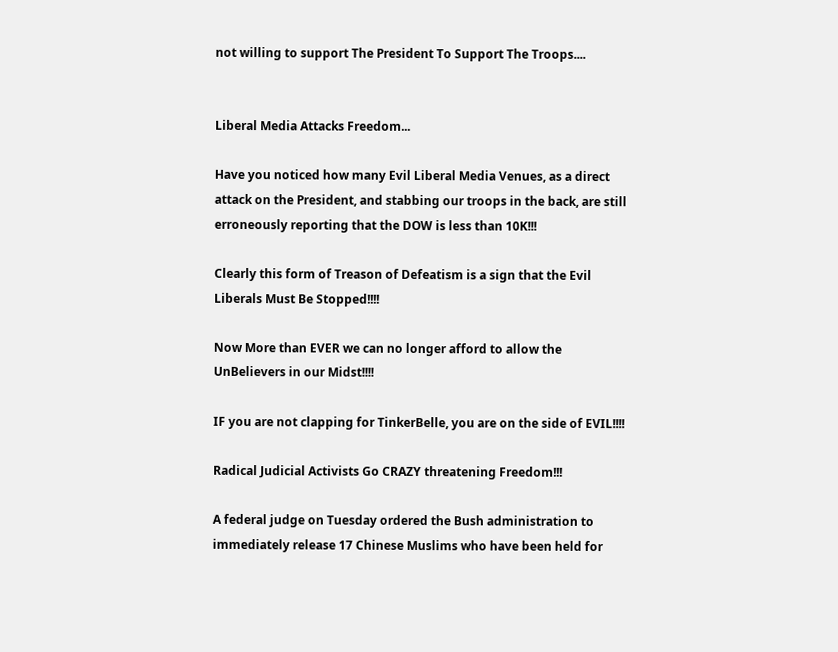not willing to support The President To Support The Troops....


Liberal Media Attacks Freedom...

Have you noticed how many Evil Liberal Media Venues, as a direct attack on the President, and stabbing our troops in the back, are still erroneously reporting that the DOW is less than 10K!!!

Clearly this form of Treason of Defeatism is a sign that the Evil Liberals Must Be Stopped!!!!

Now More than EVER we can no longer afford to allow the UnBelievers in our Midst!!!!

IF you are not clapping for TinkerBelle, you are on the side of EVIL!!!!

Radical Judicial Activists Go CRAZY threatening Freedom!!!

A federal judge on Tuesday ordered the Bush administration to immediately release 17 Chinese Muslims who have been held for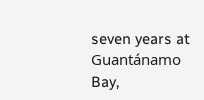seven years at Guantánamo Bay,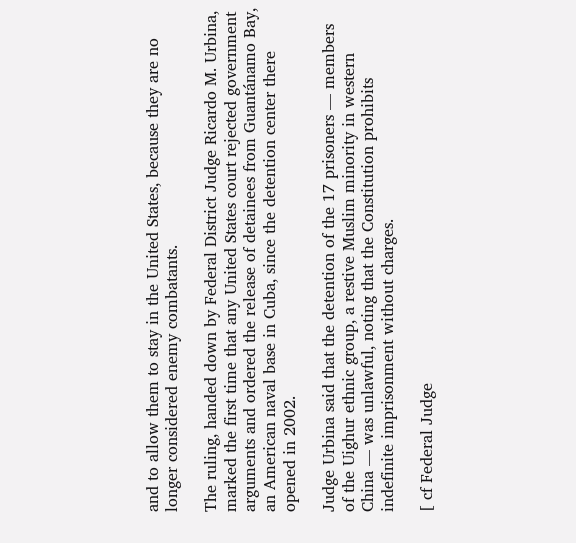and to allow them to stay in the United States, because they are no longer considered enemy combatants.

The ruling, handed down by Federal District Judge Ricardo M. Urbina, marked the first time that any United States court rejected government arguments and ordered the release of detainees from Guantánamo Bay, an American naval base in Cuba, since the detention center there opened in 2002.

Judge Urbina said that the detention of the 17 prisoners — members of the Uighur ethnic group, a restive Muslim minority in western China — was unlawful, noting that the Constitution prohibits indefinite imprisonment without charges.

[ cf Federal Judge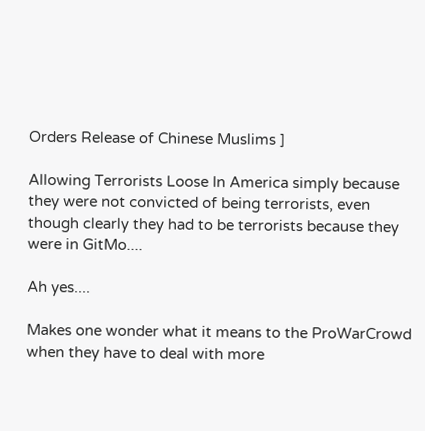Orders Release of Chinese Muslims ]

Allowing Terrorists Loose In America simply because they were not convicted of being terrorists, even though clearly they had to be terrorists because they were in GitMo....

Ah yes....

Makes one wonder what it means to the ProWarCrowd when they have to deal with more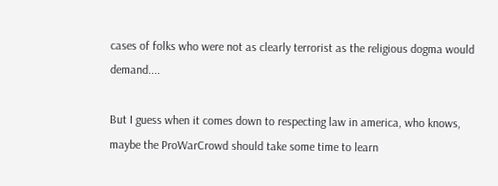cases of folks who were not as clearly terrorist as the religious dogma would demand....

But I guess when it comes down to respecting law in america, who knows, maybe the ProWarCrowd should take some time to learn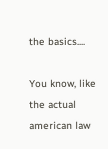the basics....

You know, like the actual american law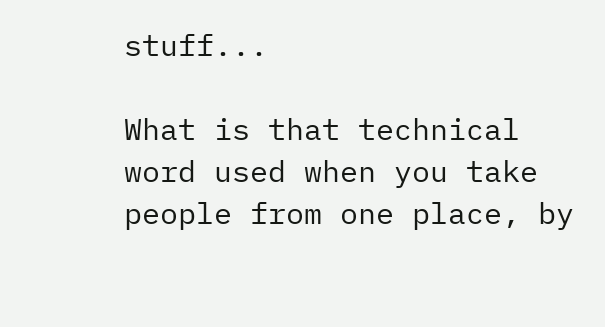stuff...

What is that technical word used when you take people from one place, by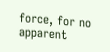force, for no apparent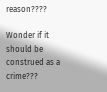reason????

Wonder if it should be construed as a crime???